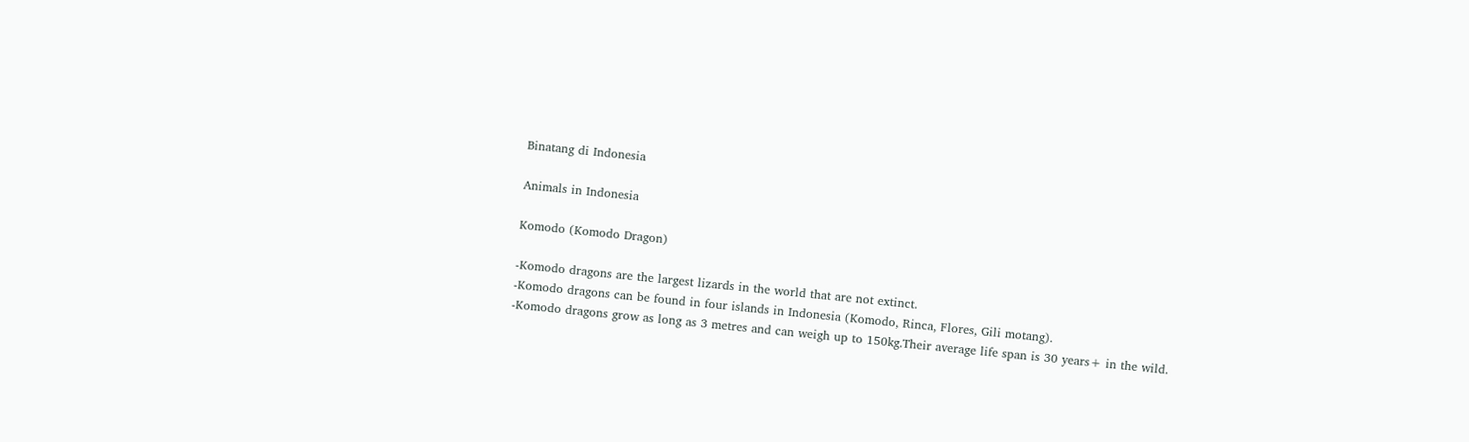Binatang di Indonesia

Animals in Indonesia

Komodo (Komodo Dragon)

-Komodo dragons are the largest lizards in the world that are not extinct.
-Komodo dragons can be found in four islands in Indonesia (Komodo, Rinca, Flores, Gili motang).
-Komodo dragons grow as long as 3 metres and can weigh up to 150kg.Their average life span is 30 years+ in the wild.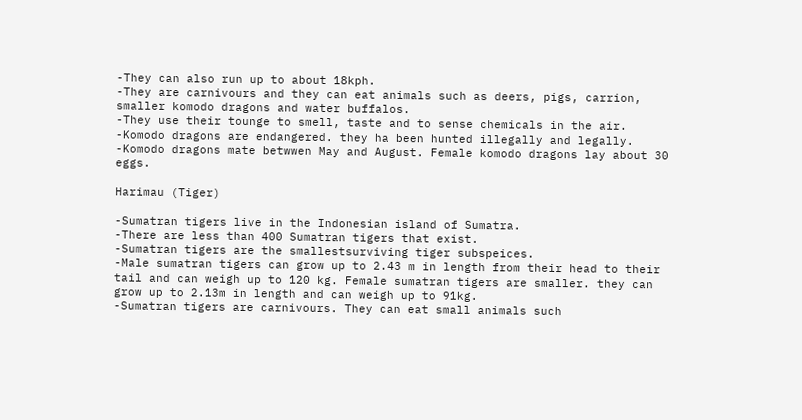-They can also run up to about 18kph.
-They are carnivours and they can eat animals such as deers, pigs, carrion, smaller komodo dragons and water buffalos.
-They use their tounge to smell, taste and to sense chemicals in the air.
-Komodo dragons are endangered. they ha been hunted illegally and legally.
-Komodo dragons mate betwwen May and August. Female komodo dragons lay about 30 eggs.

Harimau (Tiger)

-Sumatran tigers live in the Indonesian island of Sumatra.
-There are less than 400 Sumatran tigers that exist.
-Sumatran tigers are the smallestsurviving tiger subspeices.
-Male sumatran tigers can grow up to 2.43 m in length from their head to their tail and can weigh up to 120 kg. Female sumatran tigers are smaller. they can grow up to 2.13m in length and can weigh up to 91kg.
-Sumatran tigers are carnivours. They can eat small animals such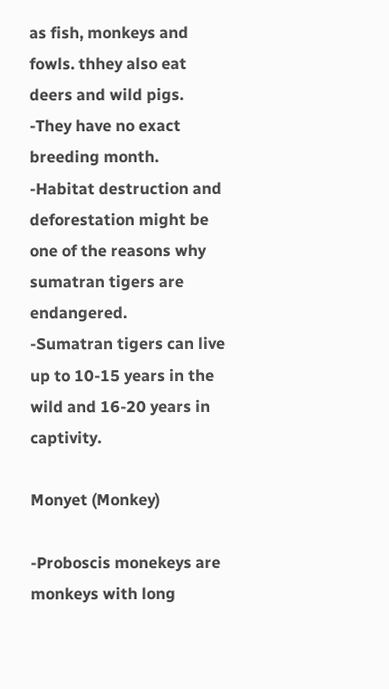as fish, monkeys and fowls. thhey also eat deers and wild pigs.
-They have no exact breeding month.
-Habitat destruction and deforestation might be one of the reasons why sumatran tigers are endangered.
-Sumatran tigers can live up to 10-15 years in the wild and 16-20 years in captivity.

Monyet (Monkey)

-Proboscis monekeys are monkeys with long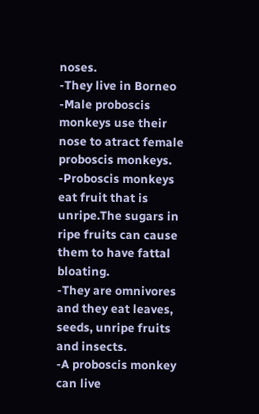noses.
-They live in Borneo
-Male proboscis monkeys use their nose to atract female proboscis monkeys.
-Proboscis monkeys eat fruit that is unripe.The sugars in ripe fruits can cause them to have fattal bloating.
-They are omnivores and they eat leaves, seeds, unripe fruits and insects.
-A proboscis monkey can live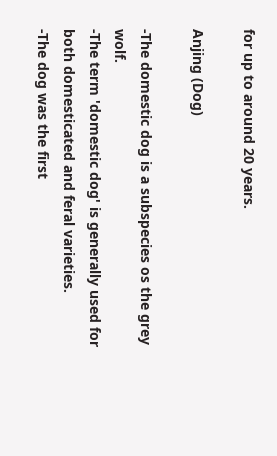for up to around 20 years.

Anjing (Dog)

-The domestic dog is a subspecies os the grey wolf.
-The term 'domestic dog' is generally used for both domesticated and feral varieties.
-The dog was the first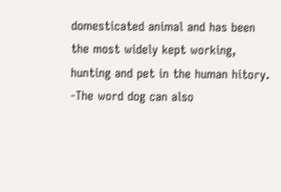domesticated animal and has been the most widely kept working, hunting and pet in the human hitory.
-The word dog can also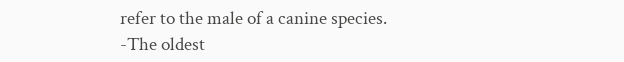refer to the male of a canine species.
-The oldest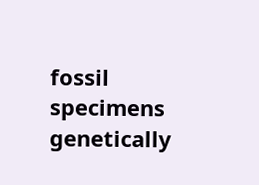fossil specimens genetically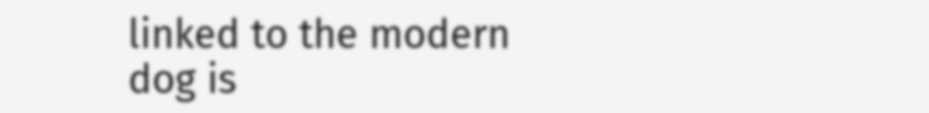linked to the modern dog is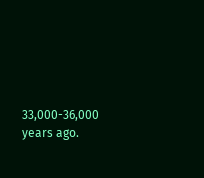33,000-36,000 years ago.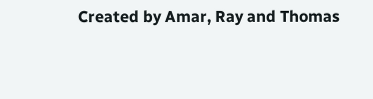Created by Amar, Ray and Thomas